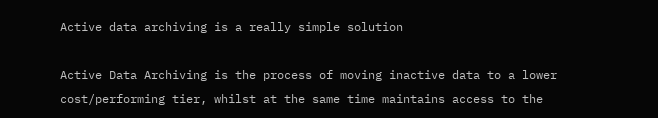Active data archiving is a really simple solution

Active Data Archiving is the process of moving inactive data to a lower cost/performing tier, whilst at the same time maintains access to the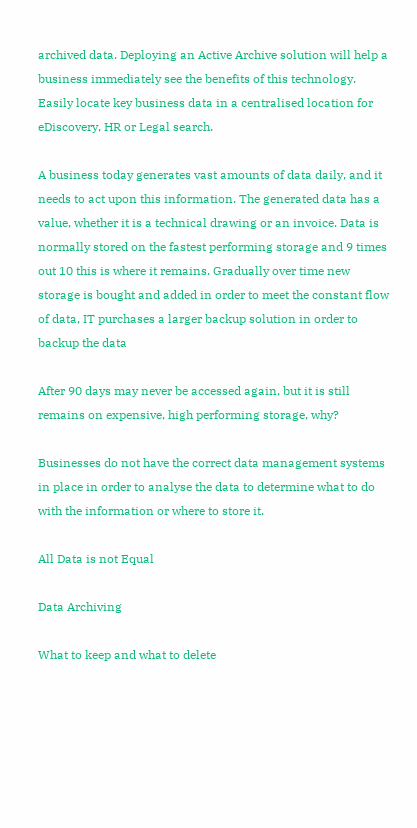archived data. Deploying an Active Archive solution will help a business immediately see the benefits of this technology. Easily locate key business data in a centralised location for eDiscovery, HR or Legal search.

A business today generates vast amounts of data daily, and it needs to act upon this information. The generated data has a value, whether it is a technical drawing or an invoice. Data is normally stored on the fastest performing storage and 9 times out 10 this is where it remains. Gradually over time new storage is bought and added in order to meet the constant flow of data, IT purchases a larger backup solution in order to backup the data

After 90 days may never be accessed again, but it is still remains on expensive, high performing storage, why?

Businesses do not have the correct data management systems in place in order to analyse the data to determine what to do with the information or where to store it.

All Data is not Equal

Data Archiving

What to keep and what to delete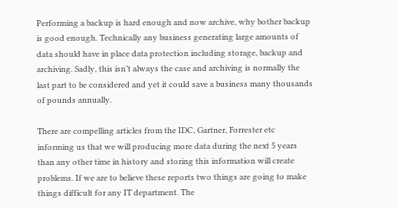Performing a backup is hard enough and now archive, why bother backup is good enough. Technically any business generating large amounts of data should have in place data protection including storage, backup and archiving. Sadly, this isn’t always the case and archiving is normally the last part to be considered and yet it could save a business many thousands of pounds annually.

There are compelling articles from the IDC, Gartner, Forrester etc informing us that we will producing more data during the next 5 years than any other time in history and storing this information will create problems. If we are to believe these reports two things are going to make things difficult for any IT department. The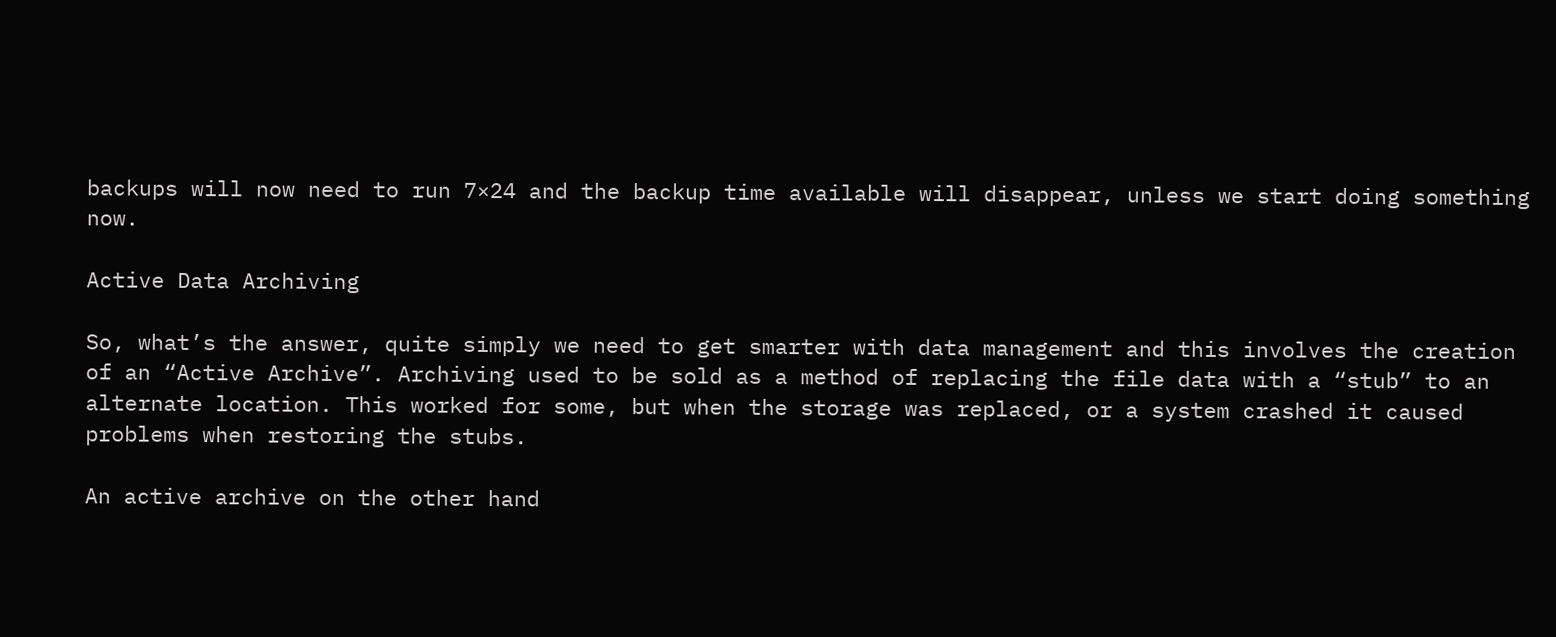backups will now need to run 7×24 and the backup time available will disappear, unless we start doing something now.

Active Data Archiving

So, what’s the answer, quite simply we need to get smarter with data management and this involves the creation of an “Active Archive”. Archiving used to be sold as a method of replacing the file data with a “stub” to an alternate location. This worked for some, but when the storage was replaced, or a system crashed it caused problems when restoring the stubs.

An active archive on the other hand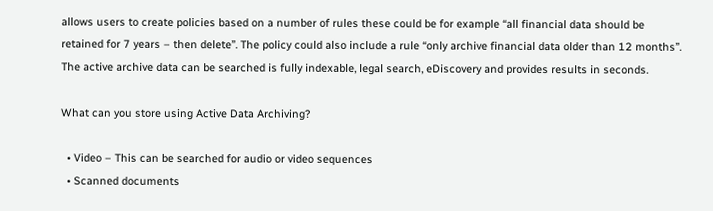allows users to create policies based on a number of rules these could be for example “all financial data should be retained for 7 years – then delete”. The policy could also include a rule “only archive financial data older than 12 months”. The active archive data can be searched is fully indexable, legal search, eDiscovery and provides results in seconds.

What can you store using Active Data Archiving?

  • Video – This can be searched for audio or video sequences
  • Scanned documents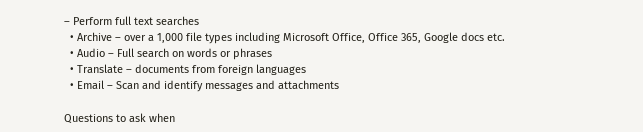– Perform full text searches
  • Archive – over a 1,000 file types including Microsoft Office, Office 365, Google docs etc.
  • Audio – Full search on words or phrases
  • Translate – documents from foreign languages
  • Email – Scan and identify messages and attachments

Questions to ask when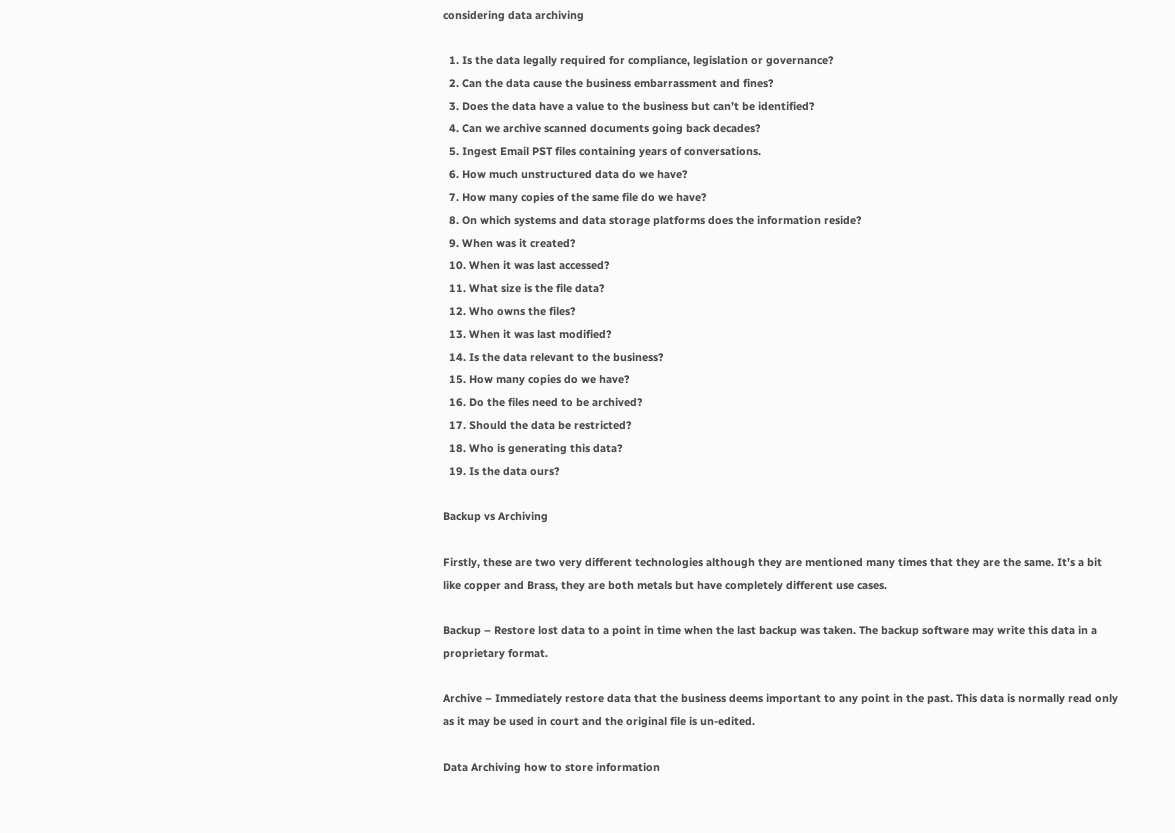considering data archiving

  1. Is the data legally required for compliance, legislation or governance?
  2. Can the data cause the business embarrassment and fines?
  3. Does the data have a value to the business but can’t be identified?
  4. Can we archive scanned documents going back decades?
  5. Ingest Email PST files containing years of conversations.
  6. How much unstructured data do we have?
  7. How many copies of the same file do we have?
  8. On which systems and data storage platforms does the information reside?
  9. When was it created?
  10. When it was last accessed?
  11. What size is the file data?
  12. Who owns the files?
  13. When it was last modified?
  14. Is the data relevant to the business?
  15. How many copies do we have?
  16. Do the files need to be archived?
  17. Should the data be restricted?
  18. Who is generating this data?
  19. Is the data ours?

Backup vs Archiving

Firstly, these are two very different technologies although they are mentioned many times that they are the same. It’s a bit like copper and Brass, they are both metals but have completely different use cases.

Backup – Restore lost data to a point in time when the last backup was taken. The backup software may write this data in a proprietary format.

Archive – Immediately restore data that the business deems important to any point in the past. This data is normally read only as it may be used in court and the original file is un-edited.

Data Archiving how to store information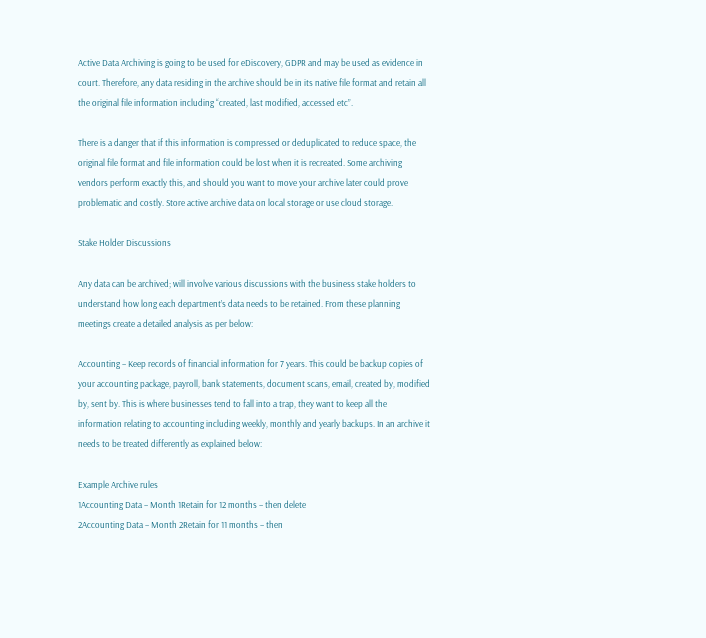Active Data Archiving is going to be used for eDiscovery, GDPR and may be used as evidence in court. Therefore, any data residing in the archive should be in its native file format and retain all the original file information including “created, last modified, accessed etc”.

There is a danger that if this information is compressed or deduplicated to reduce space, the original file format and file information could be lost when it is recreated. Some archiving vendors perform exactly this, and should you want to move your archive later could prove problematic and costly. Store active archive data on local storage or use cloud storage.

Stake Holder Discussions

Any data can be archived; will involve various discussions with the business stake holders to understand how long each department’s data needs to be retained. From these planning meetings create a detailed analysis as per below:

Accounting – Keep records of financial information for 7 years. This could be backup copies of your accounting package, payroll, bank statements, document scans, email, created by, modified by, sent by. This is where businesses tend to fall into a trap, they want to keep all the information relating to accounting including weekly, monthly and yearly backups. In an archive it needs to be treated differently as explained below:

Example Archive rules
1Accounting Data – Month 1Retain for 12 months – then delete
2Accounting Data – Month 2Retain for 11 months – then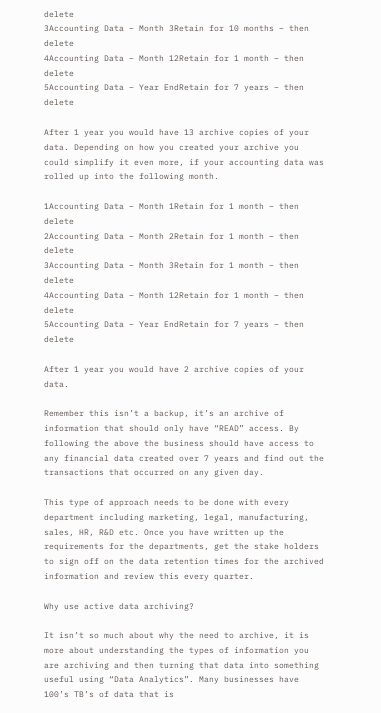delete
3Accounting Data – Month 3Retain for 10 months – then delete
4Accounting Data – Month 12Retain for 1 month – then delete
5Accounting Data – Year EndRetain for 7 years – then delete

After 1 year you would have 13 archive copies of your data. Depending on how you created your archive you could simplify it even more, if your accounting data was rolled up into the following month.

1Accounting Data – Month 1Retain for 1 month – then delete
2Accounting Data – Month 2Retain for 1 month – then delete
3Accounting Data – Month 3Retain for 1 month – then delete
4Accounting Data – Month 12Retain for 1 month – then delete
5Accounting Data – Year EndRetain for 7 years – then delete

After 1 year you would have 2 archive copies of your data.

Remember this isn’t a backup, it’s an archive of information that should only have “READ” access. By following the above the business should have access to any financial data created over 7 years and find out the transactions that occurred on any given day.

This type of approach needs to be done with every department including marketing, legal, manufacturing, sales, HR, R&D etc. Once you have written up the requirements for the departments, get the stake holders to sign off on the data retention times for the archived information and review this every quarter.

Why use active data archiving?

It isn’t so much about why the need to archive, it is more about understanding the types of information you are archiving and then turning that data into something useful using “Data Analytics”. Many businesses have 100’s TB’s of data that is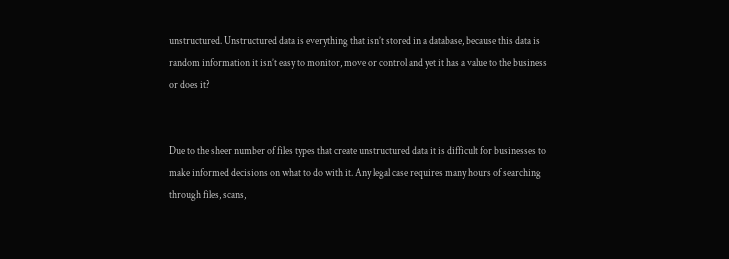unstructured. Unstructured data is everything that isn’t stored in a database, because this data is random information it isn’t easy to monitor, move or control and yet it has a value to the business or does it?


Due to the sheer number of files types that create unstructured data it is difficult for businesses to make informed decisions on what to do with it. Any legal case requires many hours of searching through files, scans,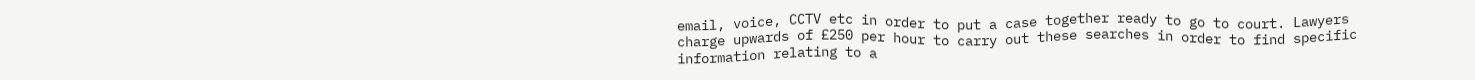email, voice, CCTV etc in order to put a case together ready to go to court. Lawyers charge upwards of £250 per hour to carry out these searches in order to find specific information relating to a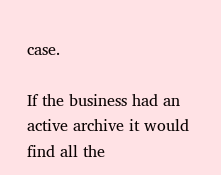case.

If the business had an active archive it would find all the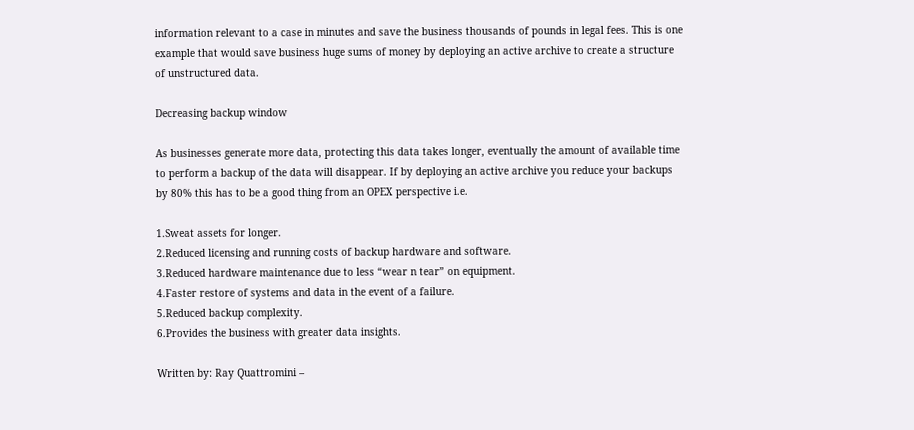information relevant to a case in minutes and save the business thousands of pounds in legal fees. This is one example that would save business huge sums of money by deploying an active archive to create a structure of unstructured data.

Decreasing backup window

As businesses generate more data, protecting this data takes longer, eventually the amount of available time to perform a backup of the data will disappear. If by deploying an active archive you reduce your backups by 80% this has to be a good thing from an OPEX perspective i.e.

1.Sweat assets for longer.
2.Reduced licensing and running costs of backup hardware and software.
3.Reduced hardware maintenance due to less “wear n tear” on equipment.
4.Faster restore of systems and data in the event of a failure.
5.Reduced backup complexity.
6.Provides the business with greater data insights.

Written by: Ray Quattromini –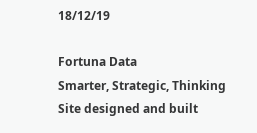18/12/19

Fortuna Data
Smarter, Strategic, Thinking
Site designed and built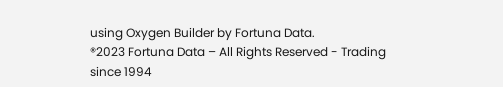using Oxygen Builder by Fortuna Data.
®2023 Fortuna Data – All Rights Reserved - Trading since 1994